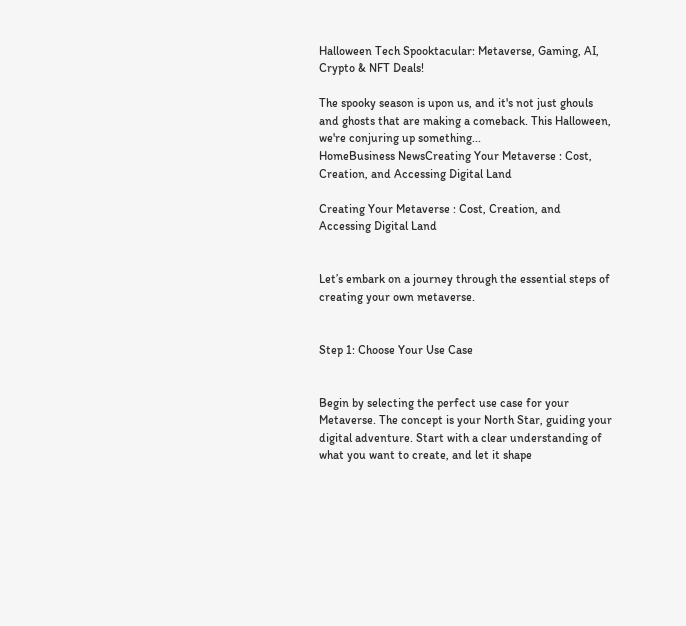Halloween Tech Spooktacular: Metaverse, Gaming, AI, Crypto & NFT Deals!

The spooky season is upon us, and it's not just ghouls and ghosts that are making a comeback. This Halloween, we're conjuring up something...
HomeBusiness NewsCreating Your Metaverse : Cost, Creation, and Accessing Digital Land

Creating Your Metaverse : Cost, Creation, and Accessing Digital Land


Let’s embark on a journey through the essential steps of creating your own metaverse.


Step 1: Choose Your Use Case


Begin by selecting the perfect use case for your Metaverse. The concept is your North Star, guiding your digital adventure. Start with a clear understanding of what you want to create, and let it shape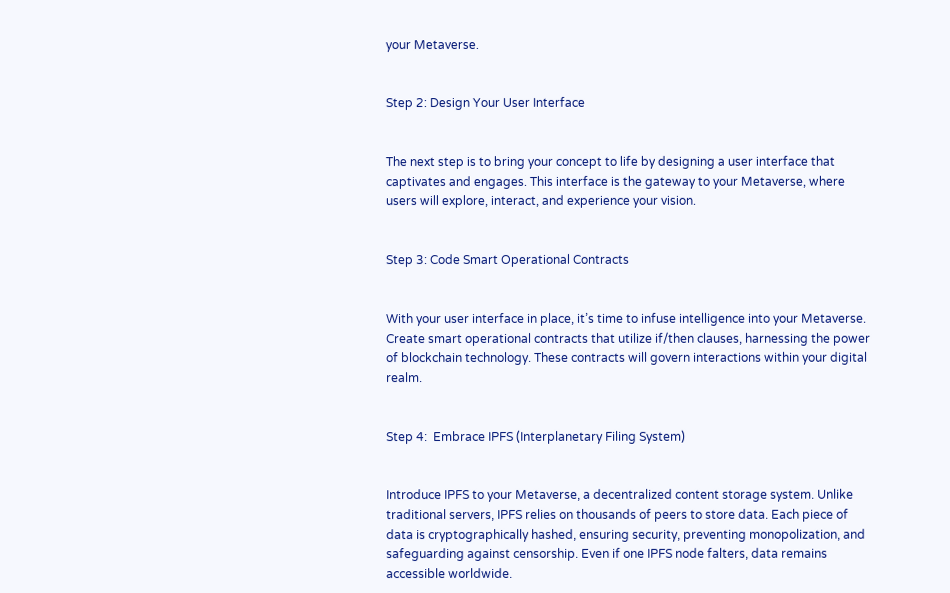your Metaverse.


Step 2: Design Your User Interface


The next step is to bring your concept to life by designing a user interface that captivates and engages. This interface is the gateway to your Metaverse, where users will explore, interact, and experience your vision.


Step 3: Code Smart Operational Contracts


With your user interface in place, it’s time to infuse intelligence into your Metaverse. Create smart operational contracts that utilize if/then clauses, harnessing the power of blockchain technology. These contracts will govern interactions within your digital realm.


Step 4:  Embrace IPFS (Interplanetary Filing System)


Introduce IPFS to your Metaverse, a decentralized content storage system. Unlike traditional servers, IPFS relies on thousands of peers to store data. Each piece of data is cryptographically hashed, ensuring security, preventing monopolization, and safeguarding against censorship. Even if one IPFS node falters, data remains accessible worldwide.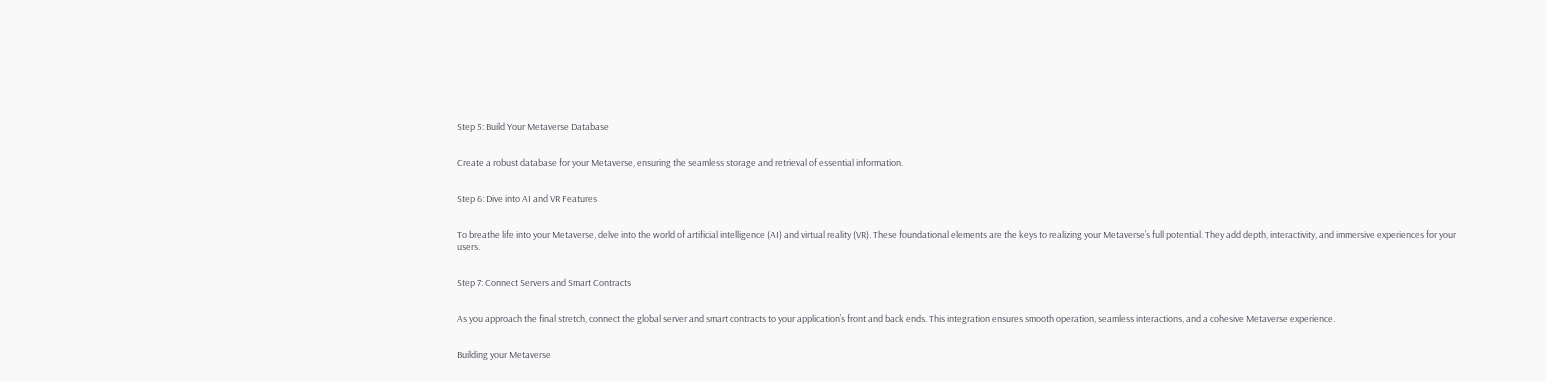Step 5: Build Your Metaverse Database


Create a robust database for your Metaverse, ensuring the seamless storage and retrieval of essential information.


Step 6: Dive into AI and VR Features


To breathe life into your Metaverse, delve into the world of artificial intelligence (AI) and virtual reality (VR). These foundational elements are the keys to realizing your Metaverse’s full potential. They add depth, interactivity, and immersive experiences for your users.


Step 7: Connect Servers and Smart Contracts


As you approach the final stretch, connect the global server and smart contracts to your application’s front and back ends. This integration ensures smooth operation, seamless interactions, and a cohesive Metaverse experience.


Building your Metaverse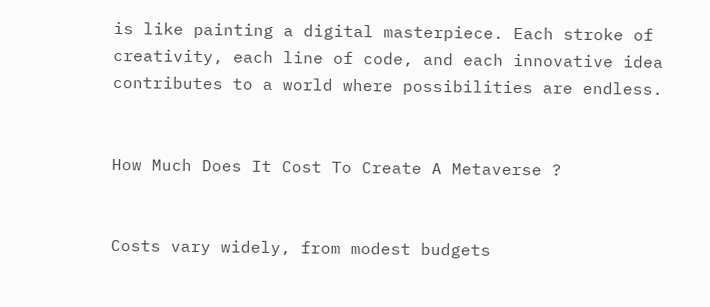is like painting a digital masterpiece. Each stroke of creativity, each line of code, and each innovative idea contributes to a world where possibilities are endless.


How Much Does It Cost To Create A Metaverse ?


Costs vary widely, from modest budgets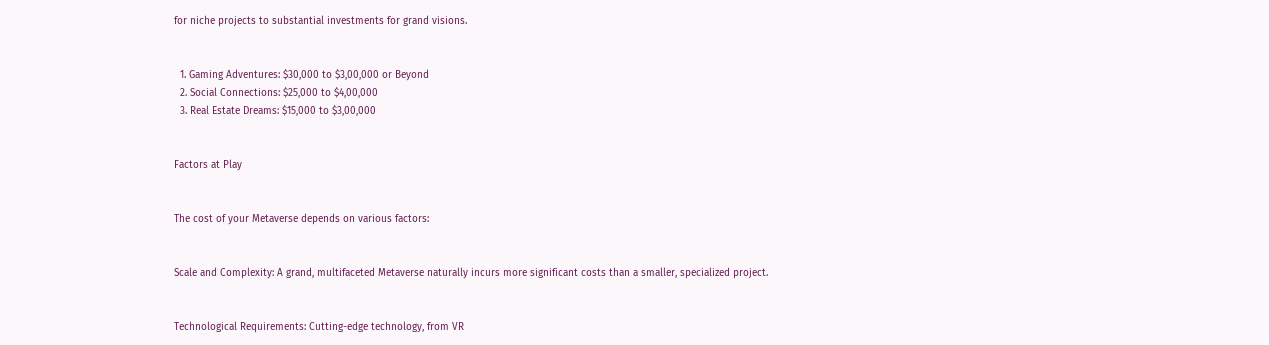for niche projects to substantial investments for grand visions.


  1. Gaming Adventures: $30,000 to $3,00,000 or Beyond
  2. Social Connections: $25,000 to $4,00,000
  3. Real Estate Dreams: $15,000 to $3,00,000


Factors at Play


The cost of your Metaverse depends on various factors:


Scale and Complexity: A grand, multifaceted Metaverse naturally incurs more significant costs than a smaller, specialized project.


Technological Requirements: Cutting-edge technology, from VR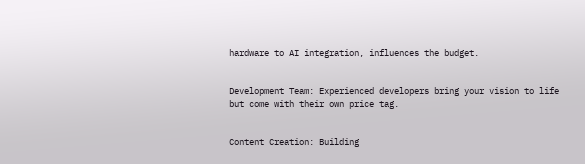hardware to AI integration, influences the budget.


Development Team: Experienced developers bring your vision to life but come with their own price tag.


Content Creation: Building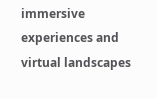immersive experiences and virtual landscapes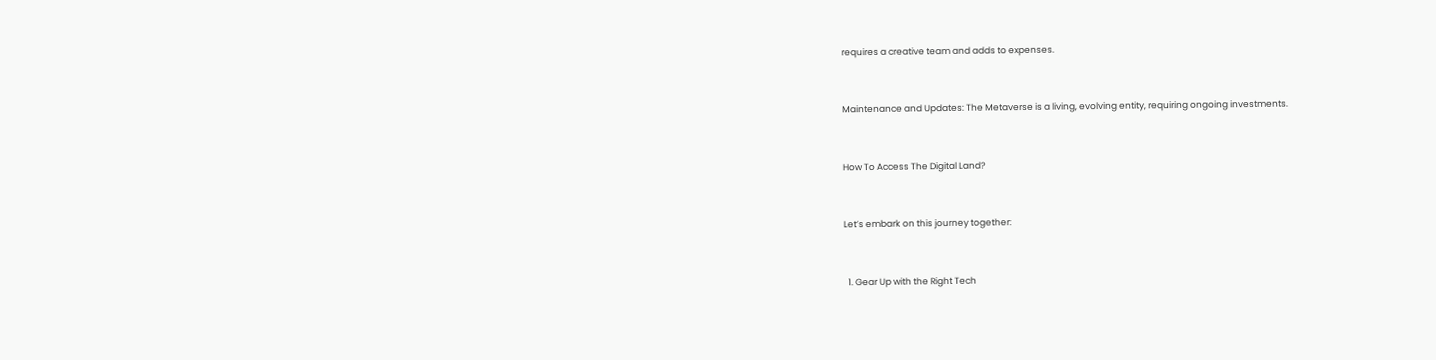requires a creative team and adds to expenses.


Maintenance and Updates: The Metaverse is a living, evolving entity, requiring ongoing investments.


How To Access The Digital Land?


Let’s embark on this journey together:


  1. Gear Up with the Right Tech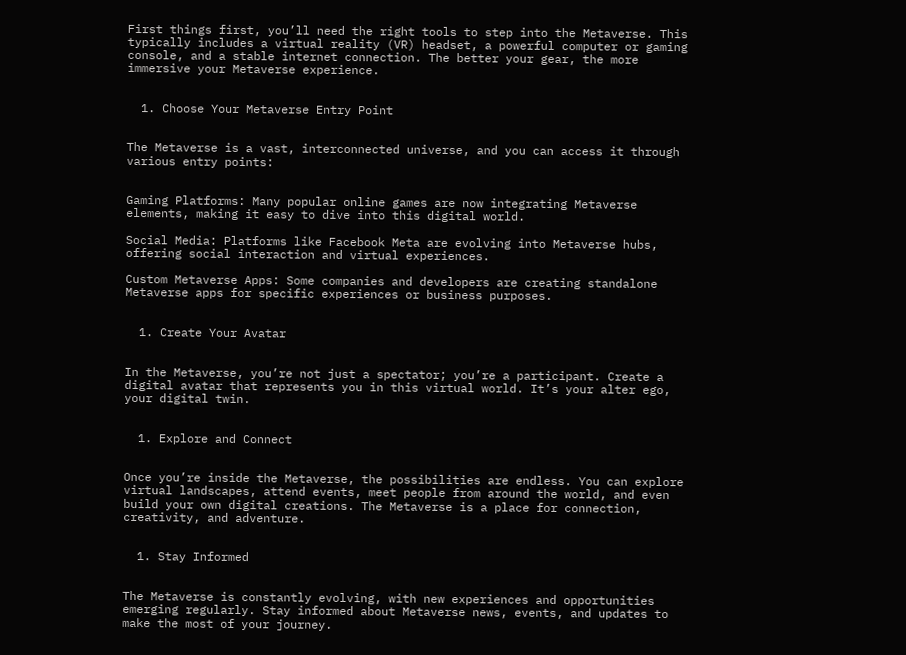First things first, you’ll need the right tools to step into the Metaverse. This typically includes a virtual reality (VR) headset, a powerful computer or gaming console, and a stable internet connection. The better your gear, the more immersive your Metaverse experience.


  1. Choose Your Metaverse Entry Point


The Metaverse is a vast, interconnected universe, and you can access it through various entry points:


Gaming Platforms: Many popular online games are now integrating Metaverse elements, making it easy to dive into this digital world.

Social Media: Platforms like Facebook Meta are evolving into Metaverse hubs, offering social interaction and virtual experiences.

Custom Metaverse Apps: Some companies and developers are creating standalone Metaverse apps for specific experiences or business purposes.


  1. Create Your Avatar


In the Metaverse, you’re not just a spectator; you’re a participant. Create a digital avatar that represents you in this virtual world. It’s your alter ego, your digital twin.


  1. Explore and Connect


Once you’re inside the Metaverse, the possibilities are endless. You can explore virtual landscapes, attend events, meet people from around the world, and even build your own digital creations. The Metaverse is a place for connection, creativity, and adventure.


  1. Stay Informed


The Metaverse is constantly evolving, with new experiences and opportunities emerging regularly. Stay informed about Metaverse news, events, and updates to make the most of your journey.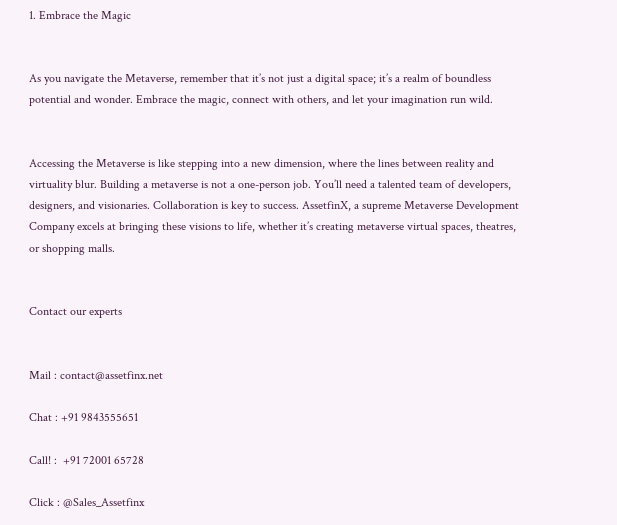1. Embrace the Magic


As you navigate the Metaverse, remember that it’s not just a digital space; it’s a realm of boundless potential and wonder. Embrace the magic, connect with others, and let your imagination run wild.


Accessing the Metaverse is like stepping into a new dimension, where the lines between reality and virtuality blur. Building a metaverse is not a one-person job. You’ll need a talented team of developers, designers, and visionaries. Collaboration is key to success. AssetfinX, a supreme Metaverse Development Company excels at bringing these visions to life, whether it’s creating metaverse virtual spaces, theatres, or shopping malls.


Contact our experts


Mail : contact@assetfinx.net

Chat : +91 9843555651

Call! :  +91 72001 65728

Click : @Sales_Assetfinx